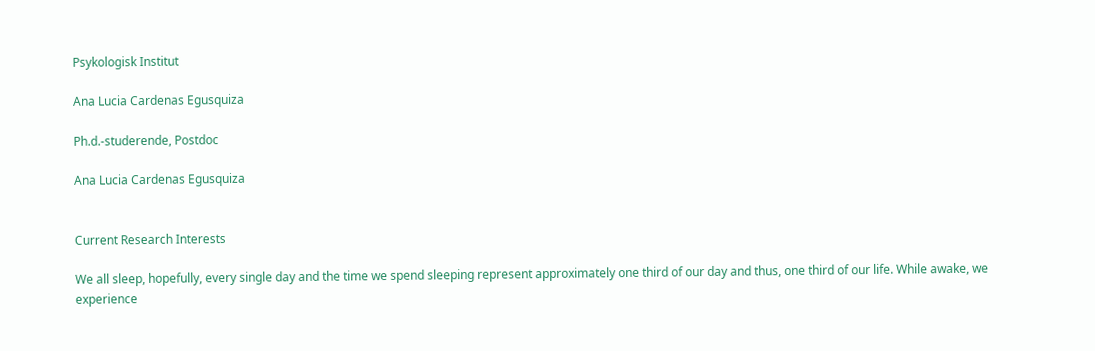Psykologisk Institut

Ana Lucia Cardenas Egusquiza

Ph.d.-studerende, Postdoc

Ana Lucia Cardenas Egusquiza


Current Research Interests

We all sleep, hopefully, every single day and the time we spend sleeping represent approximately one third of our day and thus, one third of our life. While awake, we experience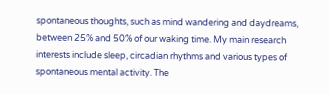spontaneous thoughts, such as mind wandering and daydreams, between 25% and 50% of our waking time. My main research interests include sleep, circadian rhythms and various types of spontaneous mental activity. The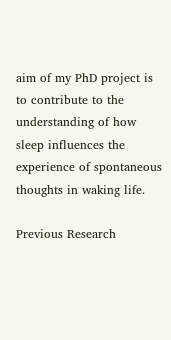aim of my PhD project is to contribute to the understanding of how sleep influences the experience of spontaneous thoughts in waking life.

Previous Research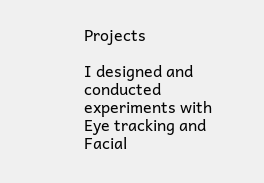Projects

I designed and conducted experiments with Eye tracking and Facial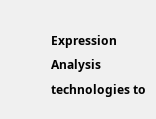Expression Analysis technologies to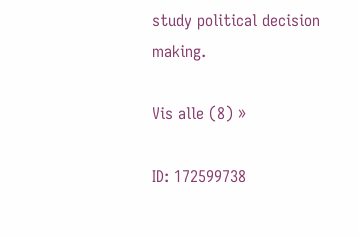study political decision making.

Vis alle (8) »

ID: 172599738